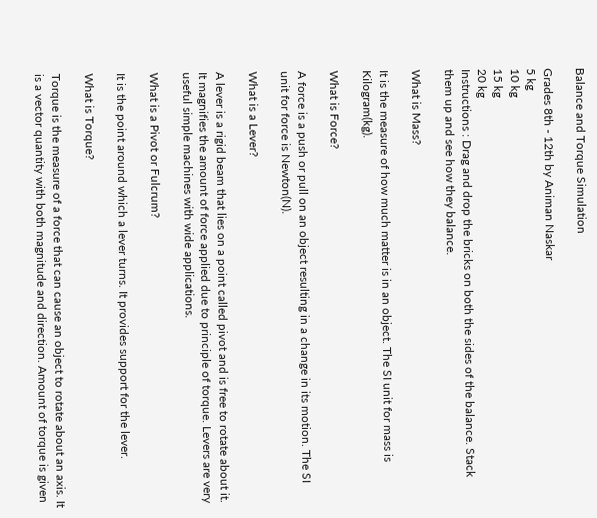Balance and Torque Simulation

Grades 8th - 12th by Animan Naskar
5 kg
10 kg
15 kg
20 kg
Instructions : Drag and drop the bricks on both the sides of the balance. Stack them up and see how they balance.

What is Mass?

It is the measure of how much matter is in an object. The SI unit for mass is Kilogram(kg).

What is Force?

A force is a push or pull on an object resulting in a change in its motion. The SI unit for force is Newton(N).

What is a Lever?

A lever is a rigid beam that lies on a point called pivot and is free to rotate about it. It magnifies the amount of force applied due to principle of torque. Levers are very useful simple machines with wide applications.

What is a Pivot or Fulcrum?

It is the point around which a lever turns. It provides support for the lever.

What is Torque?

Torque is the measure of a force that can cause an object to rotate about an axis. It is a vector quantity with both magnitude and direction. Amount of torque is given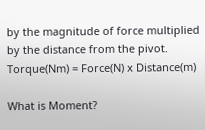by the magnitude of force multiplied by the distance from the pivot. Torque(Nm) = Force(N) x Distance(m)

What is Moment?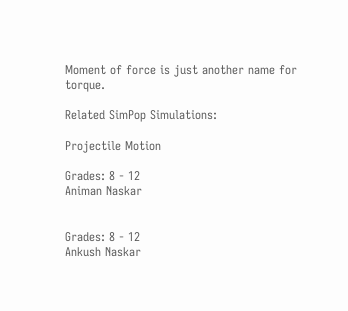Moment of force is just another name for torque.

Related SimPop Simulations:

Projectile Motion

Grades: 8 - 12
Animan Naskar


Grades: 8 - 12
Ankush Naskar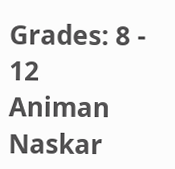Grades: 8 - 12
Animan Naskar